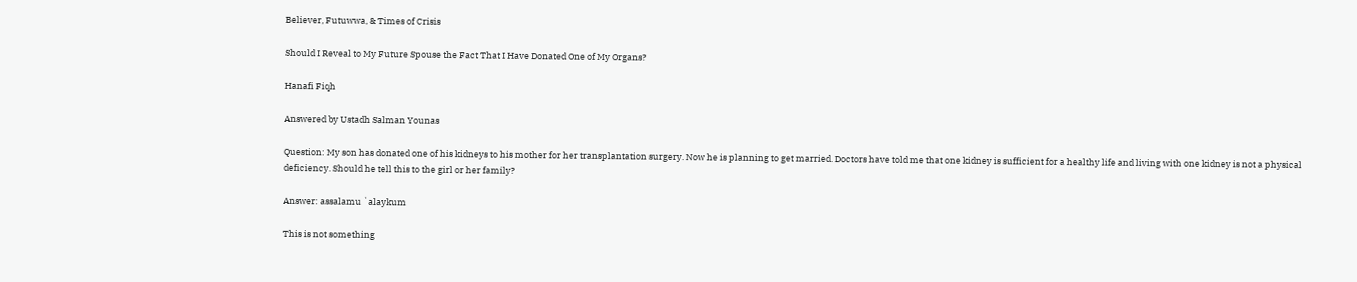Believer, Futuwwa, & Times of Crisis

Should I Reveal to My Future Spouse the Fact That I Have Donated One of My Organs?

Hanafi Fiqh

Answered by Ustadh Salman Younas

Question: My son has donated one of his kidneys to his mother for her transplantation surgery. Now he is planning to get married. Doctors have told me that one kidney is sufficient for a healthy life and living with one kidney is not a physical deficiency. Should he tell this to the girl or her family?

Answer: assalamu `alaykum

This is not something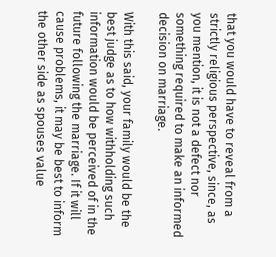that you would have to reveal from a strictly religious perspective, since, as you mention, it is not a defect nor something required to make an informed decision on marriage.

With this said, your family would be the best judge as to how withholding such information would be perceived of in the future following the marriage. If it will cause problems, it may be best to inform the other side as spouses value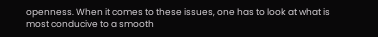openness. When it comes to these issues, one has to look at what is most conducive to a smooth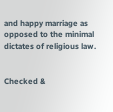and happy marriage as opposed to the minimal dictates of religious law.


Checked &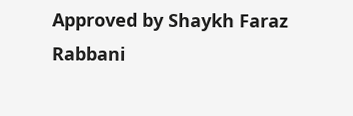Approved by Shaykh Faraz Rabbani